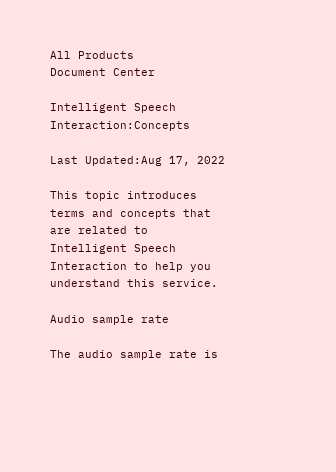All Products
Document Center

Intelligent Speech Interaction:Concepts

Last Updated:Aug 17, 2022

This topic introduces terms and concepts that are related to Intelligent Speech Interaction to help you understand this service.

Audio sample rate

The audio sample rate is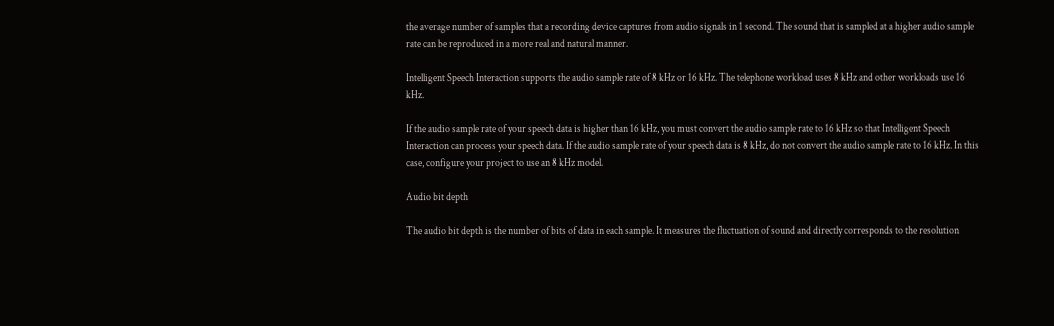the average number of samples that a recording device captures from audio signals in 1 second. The sound that is sampled at a higher audio sample rate can be reproduced in a more real and natural manner.

Intelligent Speech Interaction supports the audio sample rate of 8 kHz or 16 kHz. The telephone workload uses 8 kHz and other workloads use 16 kHz.

If the audio sample rate of your speech data is higher than 16 kHz, you must convert the audio sample rate to 16 kHz so that Intelligent Speech Interaction can process your speech data. If the audio sample rate of your speech data is 8 kHz, do not convert the audio sample rate to 16 kHz. In this case, configure your project to use an 8 kHz model.

Audio bit depth

The audio bit depth is the number of bits of data in each sample. It measures the fluctuation of sound and directly corresponds to the resolution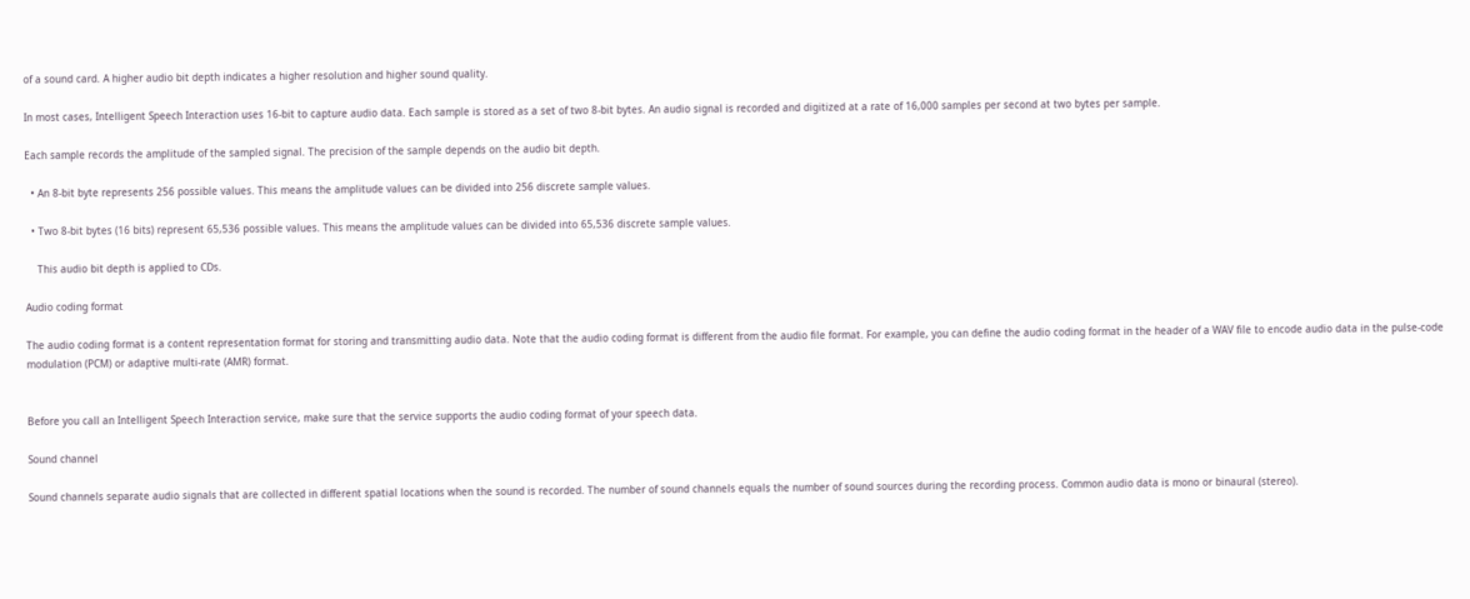of a sound card. A higher audio bit depth indicates a higher resolution and higher sound quality.

In most cases, Intelligent Speech Interaction uses 16-bit to capture audio data. Each sample is stored as a set of two 8-bit bytes. An audio signal is recorded and digitized at a rate of 16,000 samples per second at two bytes per sample.

Each sample records the amplitude of the sampled signal. The precision of the sample depends on the audio bit depth.

  • An 8-bit byte represents 256 possible values. This means the amplitude values can be divided into 256 discrete sample values.

  • Two 8-bit bytes (16 bits) represent 65,536 possible values. This means the amplitude values can be divided into 65,536 discrete sample values.

    This audio bit depth is applied to CDs.

Audio coding format

The audio coding format is a content representation format for storing and transmitting audio data. Note that the audio coding format is different from the audio file format. For example, you can define the audio coding format in the header of a WAV file to encode audio data in the pulse-code modulation (PCM) or adaptive multi-rate (AMR) format.


Before you call an Intelligent Speech Interaction service, make sure that the service supports the audio coding format of your speech data.

Sound channel

Sound channels separate audio signals that are collected in different spatial locations when the sound is recorded. The number of sound channels equals the number of sound sources during the recording process. Common audio data is mono or binaural (stereo).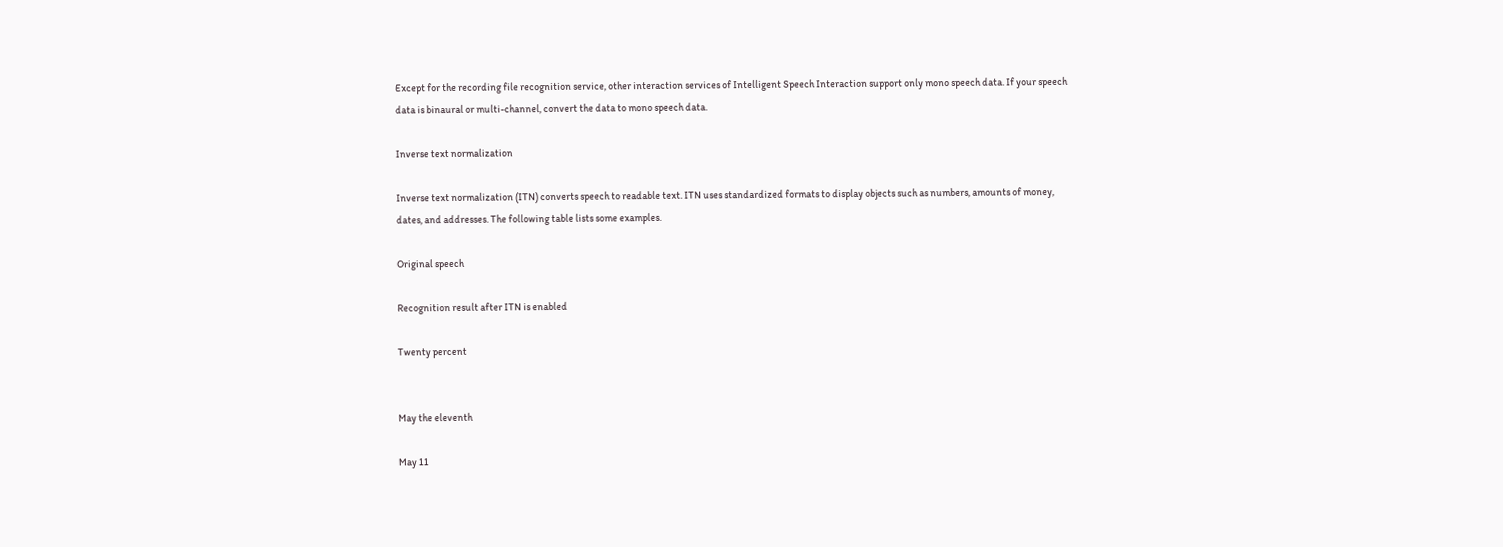Except for the recording file recognition service, other interaction services of Intelligent Speech Interaction support only mono speech data. If your speech data is binaural or multi-channel, convert the data to mono speech data.

Inverse text normalization

Inverse text normalization (ITN) converts speech to readable text. ITN uses standardized formats to display objects such as numbers, amounts of money, dates, and addresses. The following table lists some examples.

Original speech

Recognition result after ITN is enabled

Twenty percent


May the eleventh

May 11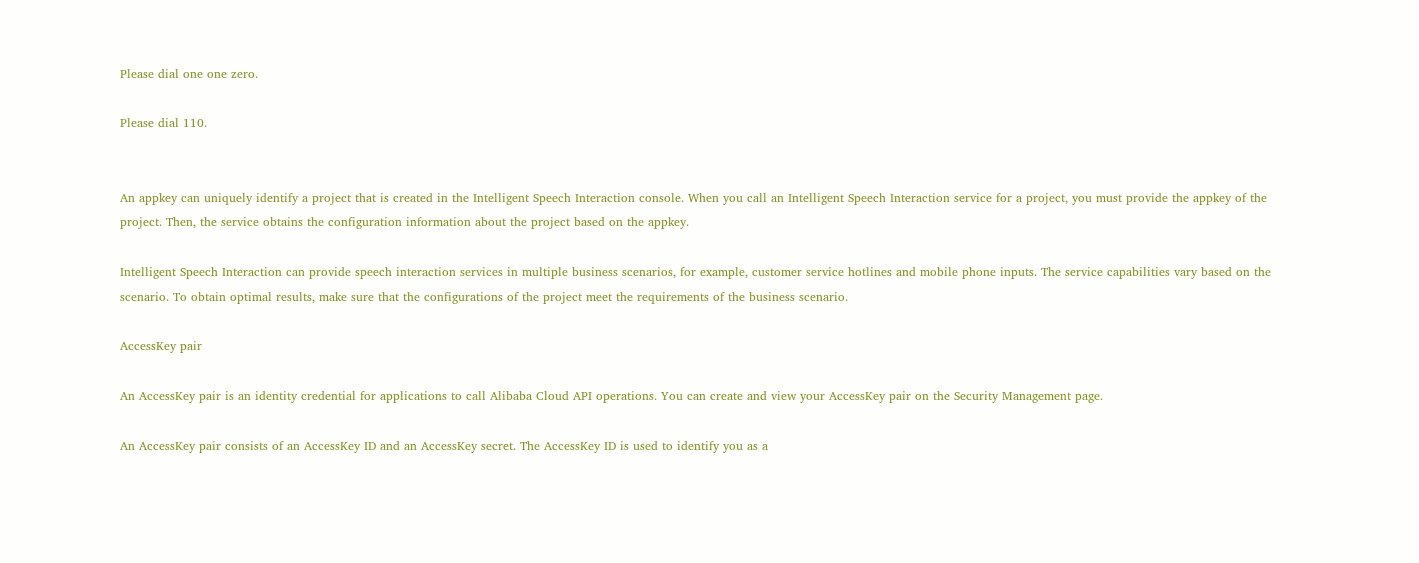Please dial one one zero.

Please dial 110.


An appkey can uniquely identify a project that is created in the Intelligent Speech Interaction console. When you call an Intelligent Speech Interaction service for a project, you must provide the appkey of the project. Then, the service obtains the configuration information about the project based on the appkey.

Intelligent Speech Interaction can provide speech interaction services in multiple business scenarios, for example, customer service hotlines and mobile phone inputs. The service capabilities vary based on the scenario. To obtain optimal results, make sure that the configurations of the project meet the requirements of the business scenario.

AccessKey pair

An AccessKey pair is an identity credential for applications to call Alibaba Cloud API operations. You can create and view your AccessKey pair on the Security Management page.

An AccessKey pair consists of an AccessKey ID and an AccessKey secret. The AccessKey ID is used to identify you as a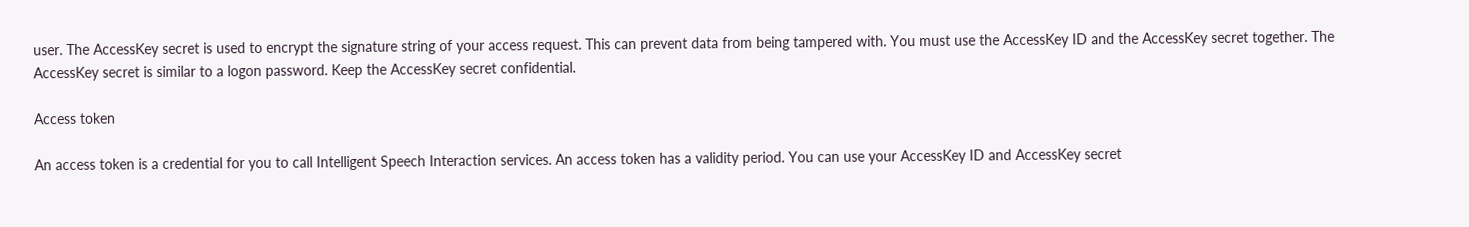user. The AccessKey secret is used to encrypt the signature string of your access request. This can prevent data from being tampered with. You must use the AccessKey ID and the AccessKey secret together. The AccessKey secret is similar to a logon password. Keep the AccessKey secret confidential.

Access token

An access token is a credential for you to call Intelligent Speech Interaction services. An access token has a validity period. You can use your AccessKey ID and AccessKey secret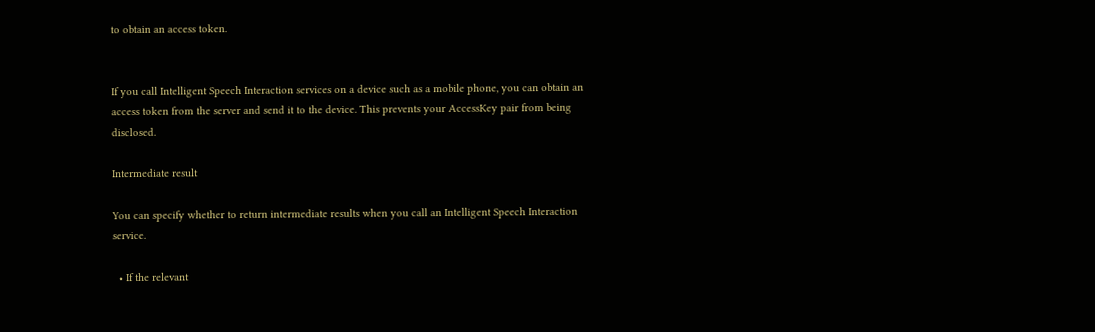to obtain an access token.


If you call Intelligent Speech Interaction services on a device such as a mobile phone, you can obtain an access token from the server and send it to the device. This prevents your AccessKey pair from being disclosed.

Intermediate result

You can specify whether to return intermediate results when you call an Intelligent Speech Interaction service.

  • If the relevant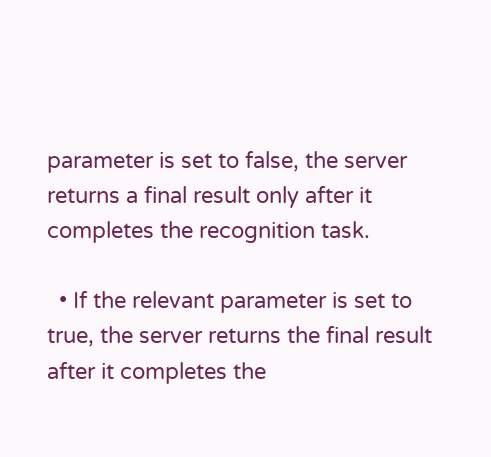parameter is set to false, the server returns a final result only after it completes the recognition task.

  • If the relevant parameter is set to true, the server returns the final result after it completes the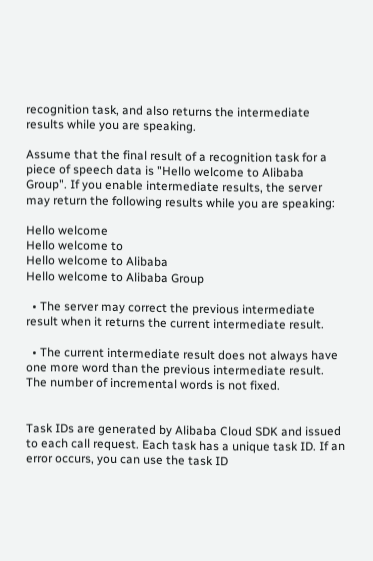recognition task, and also returns the intermediate results while you are speaking.

Assume that the final result of a recognition task for a piece of speech data is "Hello welcome to Alibaba Group". If you enable intermediate results, the server may return the following results while you are speaking:

Hello welcome
Hello welcome to
Hello welcome to Alibaba
Hello welcome to Alibaba Group

  • The server may correct the previous intermediate result when it returns the current intermediate result.

  • The current intermediate result does not always have one more word than the previous intermediate result. The number of incremental words is not fixed.


Task IDs are generated by Alibaba Cloud SDK and issued to each call request. Each task has a unique task ID. If an error occurs, you can use the task ID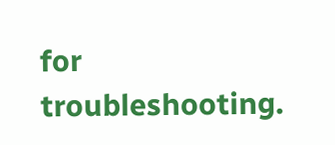for troubleshooting.